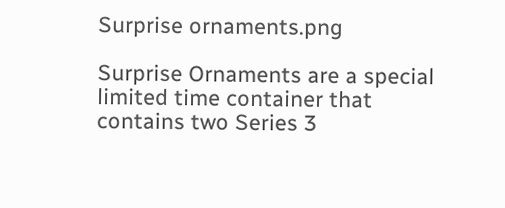Surprise ornaments.png

Surprise Ornaments are a special limited time container that contains two Series 3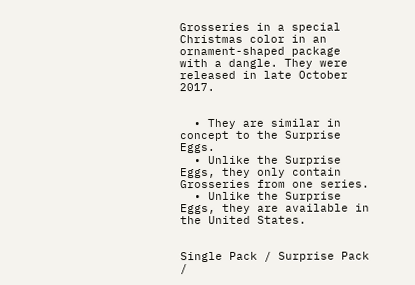Grosseries in a special Christmas color in an ornament-shaped package with a dangle. They were released in late October 2017.


  • They are similar in concept to the Surprise Eggs.
  • Unlike the Surprise Eggs, they only contain Grosseries from one series.
  • Unlike the Surprise Eggs, they are available in the United States.


Single Pack / Surprise Pack /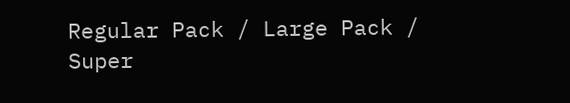Regular Pack / Large Pack / Super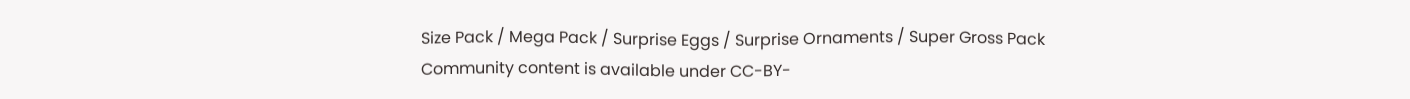Size Pack / Mega Pack / Surprise Eggs / Surprise Ornaments / Super Gross Pack
Community content is available under CC-BY-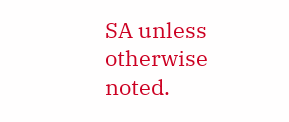SA unless otherwise noted.